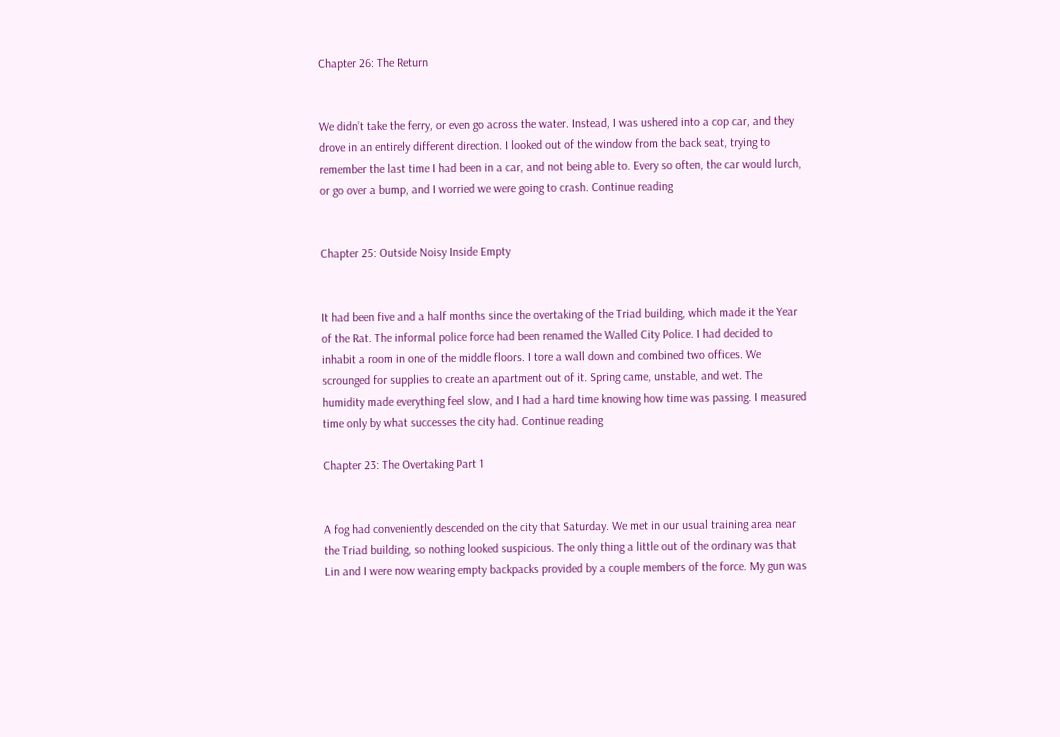Chapter 26: The Return


We didn’t take the ferry, or even go across the water. Instead, I was ushered into a cop car, and they drove in an entirely different direction. I looked out of the window from the back seat, trying to remember the last time I had been in a car, and not being able to. Every so often, the car would lurch, or go over a bump, and I worried we were going to crash. Continue reading


Chapter 25: Outside Noisy Inside Empty


It had been five and a half months since the overtaking of the Triad building, which made it the Year of the Rat. The informal police force had been renamed the Walled City Police. I had decided to inhabit a room in one of the middle floors. I tore a wall down and combined two offices. We scrounged for supplies to create an apartment out of it. Spring came, unstable, and wet. The humidity made everything feel slow, and I had a hard time knowing how time was passing. I measured time only by what successes the city had. Continue reading

Chapter 23: The Overtaking Part 1


A fog had conveniently descended on the city that Saturday. We met in our usual training area near the Triad building, so nothing looked suspicious. The only thing a little out of the ordinary was that Lin and I were now wearing empty backpacks provided by a couple members of the force. My gun was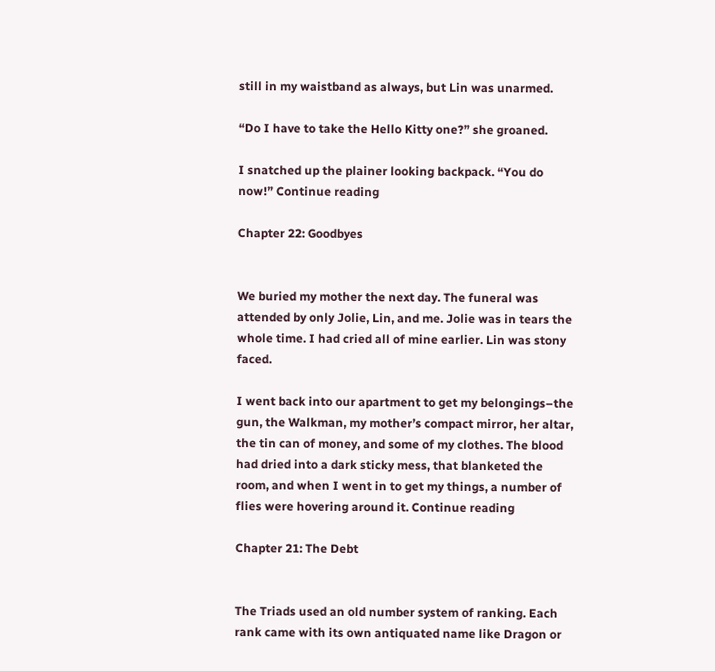still in my waistband as always, but Lin was unarmed.

“Do I have to take the Hello Kitty one?” she groaned.

I snatched up the plainer looking backpack. “You do now!” Continue reading

Chapter 22: Goodbyes


We buried my mother the next day. The funeral was attended by only Jolie, Lin, and me. Jolie was in tears the whole time. I had cried all of mine earlier. Lin was stony faced.

I went back into our apartment to get my belongings–the gun, the Walkman, my mother’s compact mirror, her altar, the tin can of money, and some of my clothes. The blood had dried into a dark sticky mess, that blanketed the room, and when I went in to get my things, a number of flies were hovering around it. Continue reading

Chapter 21: The Debt


The Triads used an old number system of ranking. Each rank came with its own antiquated name like Dragon or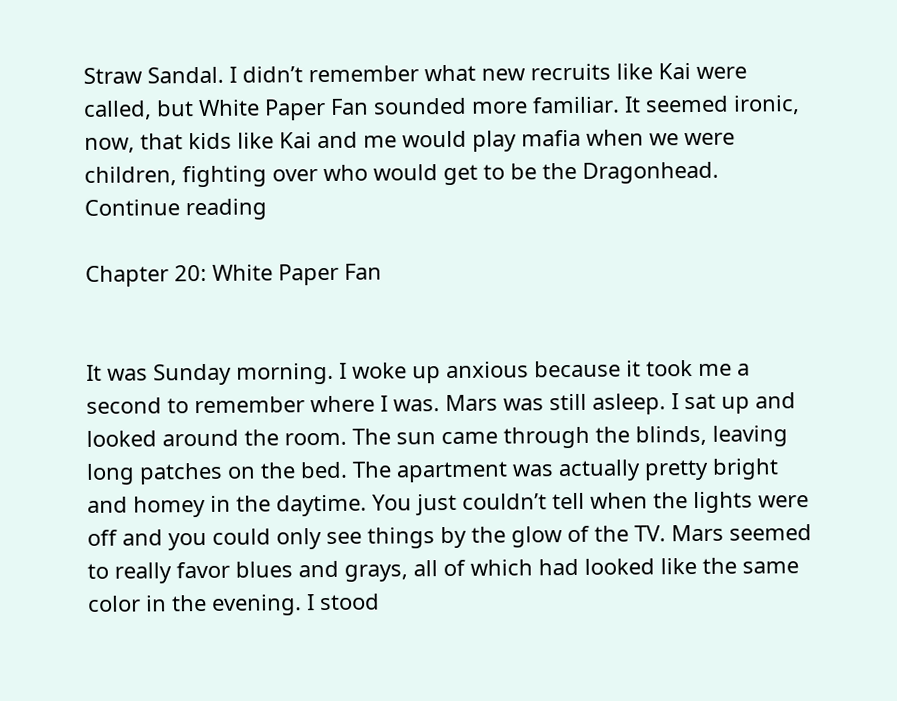Straw Sandal. I didn’t remember what new recruits like Kai were called, but White Paper Fan sounded more familiar. It seemed ironic, now, that kids like Kai and me would play mafia when we were children, fighting over who would get to be the Dragonhead. Continue reading

Chapter 20: White Paper Fan


It was Sunday morning. I woke up anxious because it took me a second to remember where I was. Mars was still asleep. I sat up and looked around the room. The sun came through the blinds, leaving long patches on the bed. The apartment was actually pretty bright and homey in the daytime. You just couldn’t tell when the lights were off and you could only see things by the glow of the TV. Mars seemed to really favor blues and grays, all of which had looked like the same color in the evening. I stood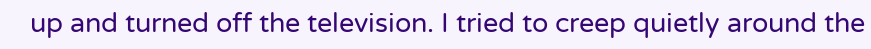up and turned off the television. I tried to creep quietly around the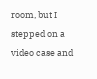room, but I stepped on a video case and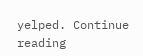yelped. Continue reading